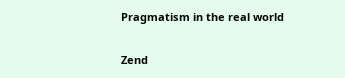Pragmatism in the real world

Zend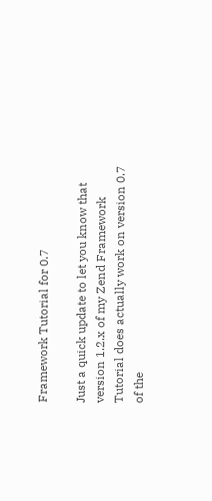Framework Tutorial for 0.7

Just a quick update to let you know that version 1.2.x of my Zend Framework Tutorial does actually work on version 0.7 of the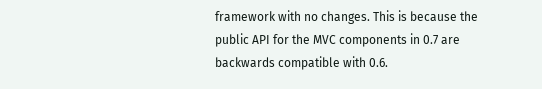framework with no changes. This is because the public API for the MVC components in 0.7 are backwards compatible with 0.6.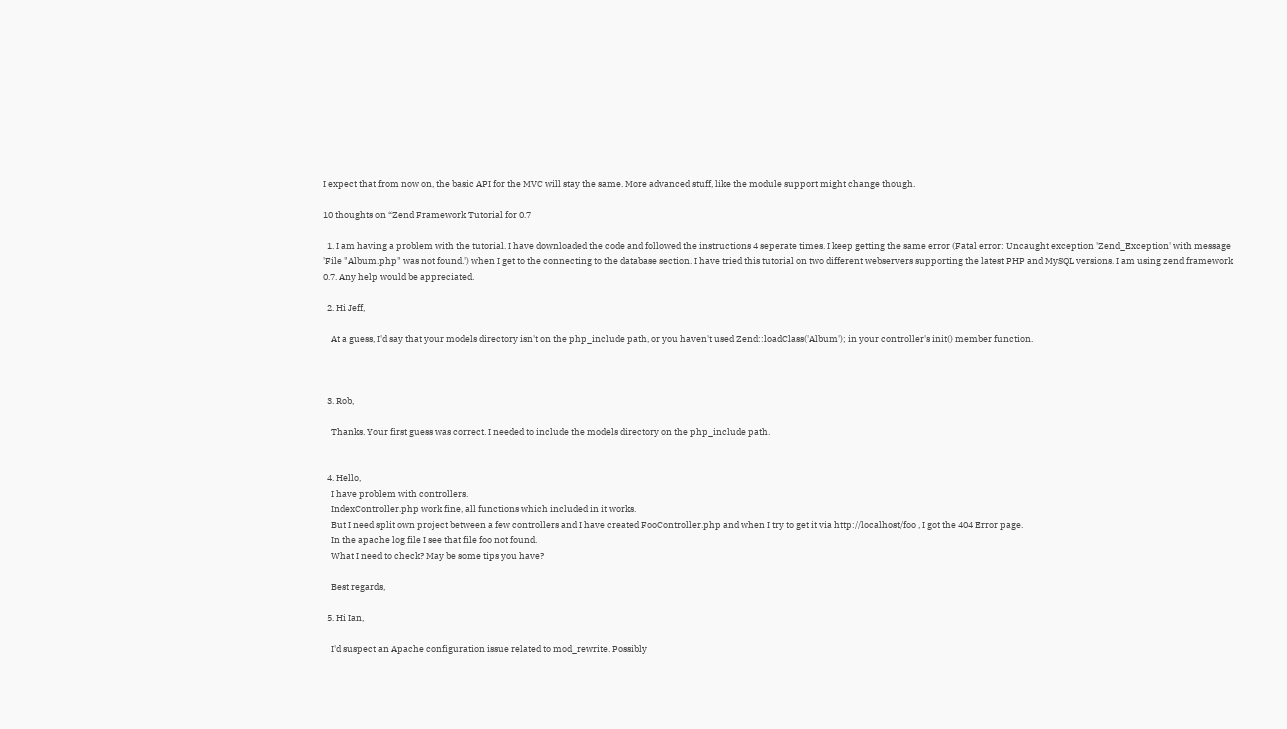I expect that from now on, the basic API for the MVC will stay the same. More advanced stuff, like the module support might change though.

10 thoughts on “Zend Framework Tutorial for 0.7

  1. I am having a problem with the tutorial. I have downloaded the code and followed the instructions 4 seperate times. I keep getting the same error (Fatal error: Uncaught exception 'Zend_Exception' with message 'File "Album.php" was not found.') when I get to the connecting to the database section. I have tried this tutorial on two different webservers supporting the latest PHP and MySQL versions. I am using zend framework 0.7. Any help would be appreciated.

  2. Hi Jeff,

    At a guess, I'd say that your models directory isn't on the php_include path, or you haven't used Zend::loadClass('Album'); in your controller's init() member function.



  3. Rob,

    Thanks. Your first guess was correct. I needed to include the models directory on the php_include path.


  4. Hello,
    I have problem with controllers.
    IndexController.php work fine, all functions which included in it works.
    But I need split own project between a few controllers and I have created FooController.php and when I try to get it via http://localhost/foo , I got the 404 Error page.
    In the apache log file I see that file foo not found.
    What I need to check? May be some tips you have?

    Best regards,

  5. Hi Ian,

    I'd suspect an Apache configuration issue related to mod_rewrite. Possibly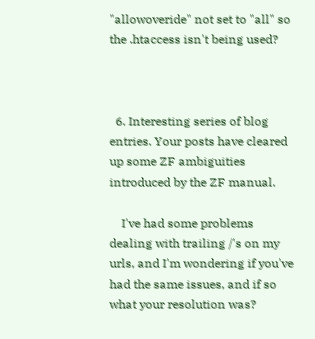"allowoveride" not set to "all" so the .htaccess isn't being used?



  6. Interesting series of blog entries. Your posts have cleared up some ZF ambiguities introduced by the ZF manual.

    I've had some problems dealing with trailing /'s on my urls, and I'm wondering if you've had the same issues, and if so what your resolution was?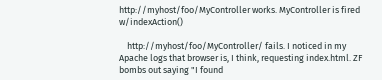http://myhost/foo/MyController works. MyController is fired w/indexAction()

    http://myhost/foo/MyController/ fails. I noticed in my Apache logs that browser is, I think, requesting index.html. ZF bombs out saying "I found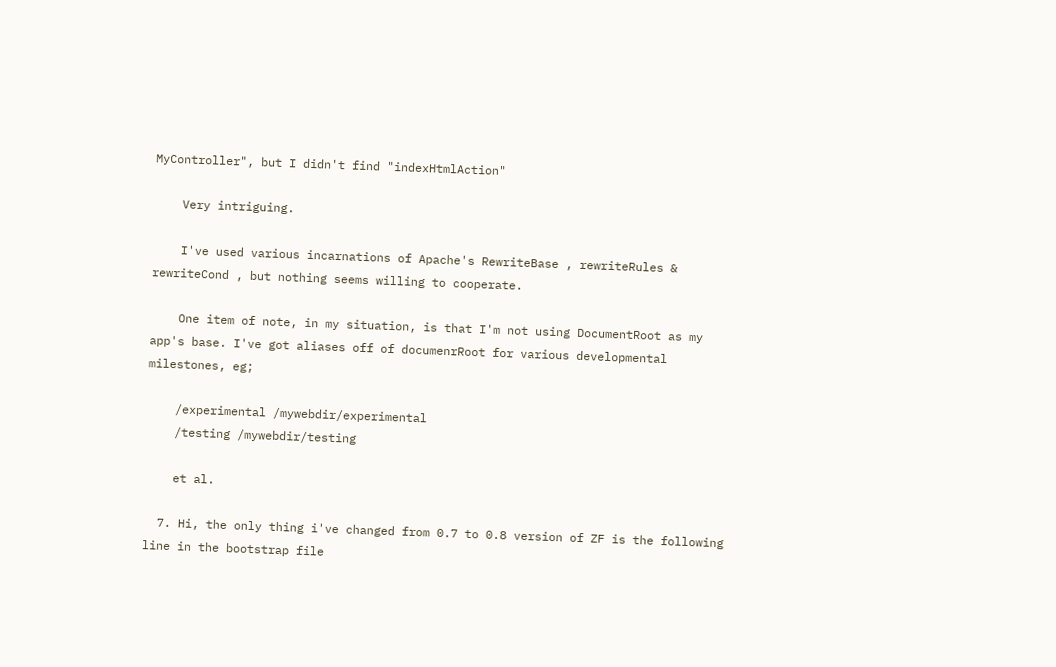MyController", but I didn't find "indexHtmlAction"

    Very intriguing.

    I've used various incarnations of Apache's RewriteBase , rewriteRules & rewriteCond , but nothing seems willing to cooperate.

    One item of note, in my situation, is that I'm not using DocumentRoot as my app's base. I've got aliases off of documenrRoot for various developmental milestones, eg;

    /experimental /mywebdir/experimental
    /testing /mywebdir/testing

    et al.

  7. Hi, the only thing i've changed from 0.7 to 0.8 version of ZF is the following line in the bootstrap file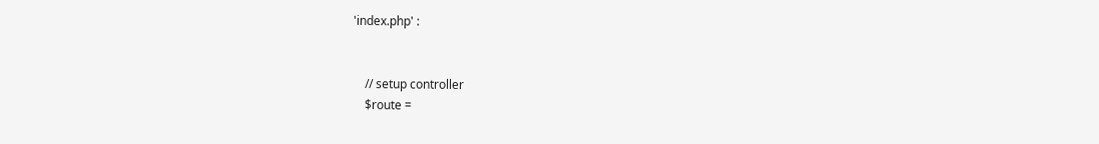'index.php' :


    // setup controller
    $route =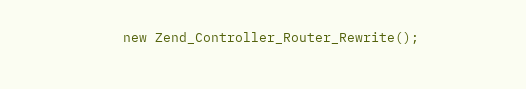new Zend_Controller_Router_Rewrite();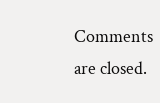Comments are closed.